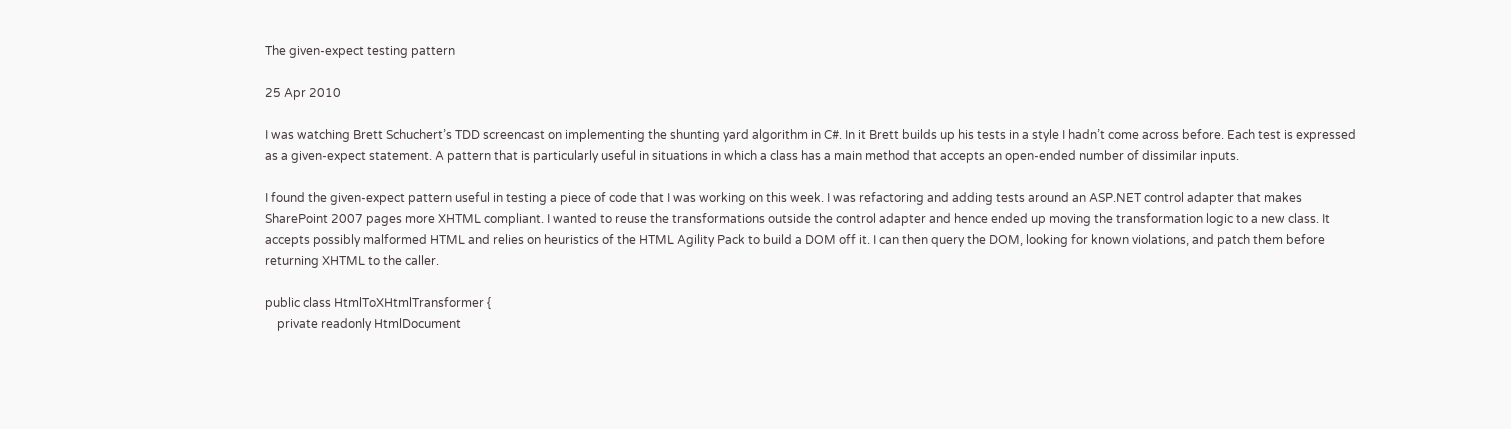The given-expect testing pattern

25 Apr 2010

I was watching Brett Schuchert’s TDD screencast on implementing the shunting yard algorithm in C#. In it Brett builds up his tests in a style I hadn’t come across before. Each test is expressed as a given-expect statement. A pattern that is particularly useful in situations in which a class has a main method that accepts an open-ended number of dissimilar inputs.

I found the given-expect pattern useful in testing a piece of code that I was working on this week. I was refactoring and adding tests around an ASP.NET control adapter that makes SharePoint 2007 pages more XHTML compliant. I wanted to reuse the transformations outside the control adapter and hence ended up moving the transformation logic to a new class. It accepts possibly malformed HTML and relies on heuristics of the HTML Agility Pack to build a DOM off it. I can then query the DOM, looking for known violations, and patch them before returning XHTML to the caller.

public class HtmlToXHtmlTransformer {
    private readonly HtmlDocument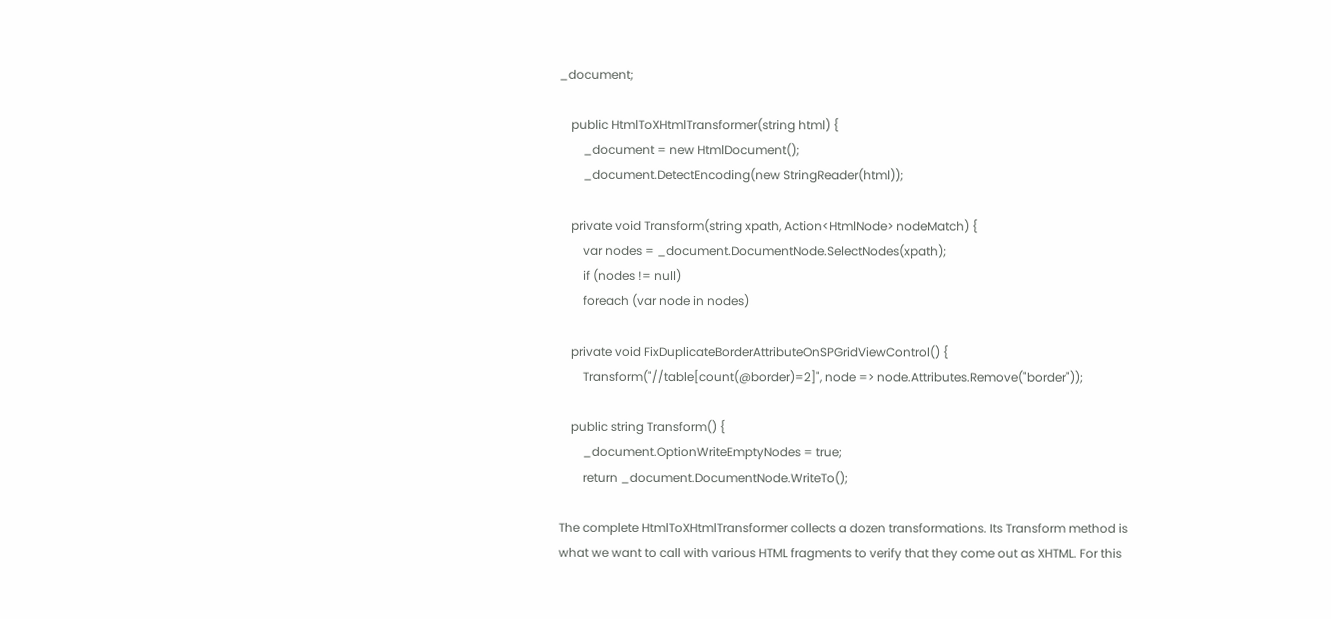_document;

    public HtmlToXHtmlTransformer(string html) {
        _document = new HtmlDocument();
        _document.DetectEncoding(new StringReader(html));

    private void Transform(string xpath, Action<HtmlNode> nodeMatch) {
        var nodes = _document.DocumentNode.SelectNodes(xpath);
        if (nodes != null)
        foreach (var node in nodes)

    private void FixDuplicateBorderAttributeOnSPGridViewControl() {
        Transform("//table[count(@border)=2]", node => node.Attributes.Remove("border"));

    public string Transform() {
        _document.OptionWriteEmptyNodes = true;
        return _document.DocumentNode.WriteTo();

The complete HtmlToXHtmlTransformer collects a dozen transformations. Its Transform method is what we want to call with various HTML fragments to verify that they come out as XHTML. For this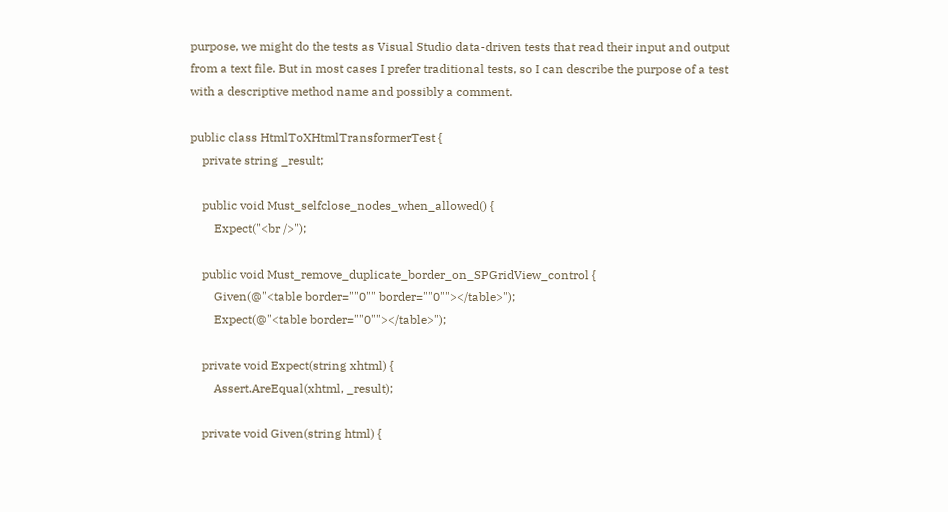purpose, we might do the tests as Visual Studio data-driven tests that read their input and output from a text file. But in most cases I prefer traditional tests, so I can describe the purpose of a test with a descriptive method name and possibly a comment.

public class HtmlToXHtmlTransformerTest {
    private string _result;

    public void Must_selfclose_nodes_when_allowed() {
        Expect("<br />");

    public void Must_remove_duplicate_border_on_SPGridView_control {
        Given(@"<table border=""0"" border=""0""></table>");
        Expect(@"<table border=""0""></table>");

    private void Expect(string xhtml) {
        Assert.AreEqual(xhtml, _result);

    private void Given(string html) {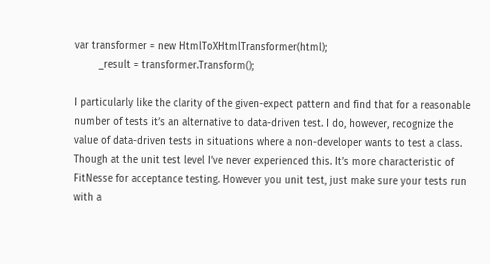var transformer = new HtmlToXHtmlTransformer(html);
        _result = transformer.Transform();

I particularly like the clarity of the given-expect pattern and find that for a reasonable number of tests it’s an alternative to data-driven test. I do, however, recognize the value of data-driven tests in situations where a non-developer wants to test a class. Though at the unit test level I’ve never experienced this. It’s more characteristic of FitNesse for acceptance testing. However you unit test, just make sure your tests run with a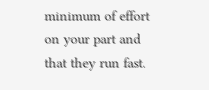minimum of effort on your part and that they run fast.